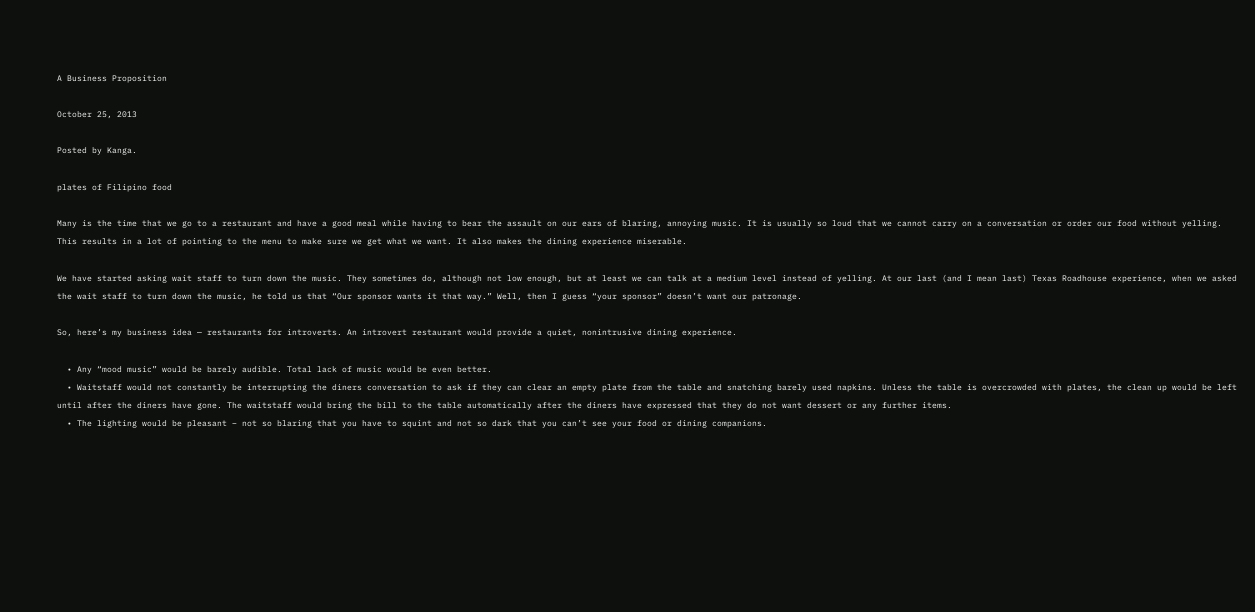A Business Proposition

October 25, 2013

Posted by Kanga.

plates of Filipino food

Many is the time that we go to a restaurant and have a good meal while having to bear the assault on our ears of blaring, annoying music. It is usually so loud that we cannot carry on a conversation or order our food without yelling. This results in a lot of pointing to the menu to make sure we get what we want. It also makes the dining experience miserable.

We have started asking wait staff to turn down the music. They sometimes do, although not low enough, but at least we can talk at a medium level instead of yelling. At our last (and I mean last) Texas Roadhouse experience, when we asked the wait staff to turn down the music, he told us that “Our sponsor wants it that way.” Well, then I guess “your sponsor” doesn’t want our patronage.

So, here’s my business idea — restaurants for introverts. An introvert restaurant would provide a quiet, nonintrusive dining experience.

  • Any “mood music” would be barely audible. Total lack of music would be even better.
  • Waitstaff would not constantly be interrupting the diners conversation to ask if they can clear an empty plate from the table and snatching barely used napkins. Unless the table is overcrowded with plates, the clean up would be left until after the diners have gone. The waitstaff would bring the bill to the table automatically after the diners have expressed that they do not want dessert or any further items.
  • The lighting would be pleasant – not so blaring that you have to squint and not so dark that you can’t see your food or dining companions.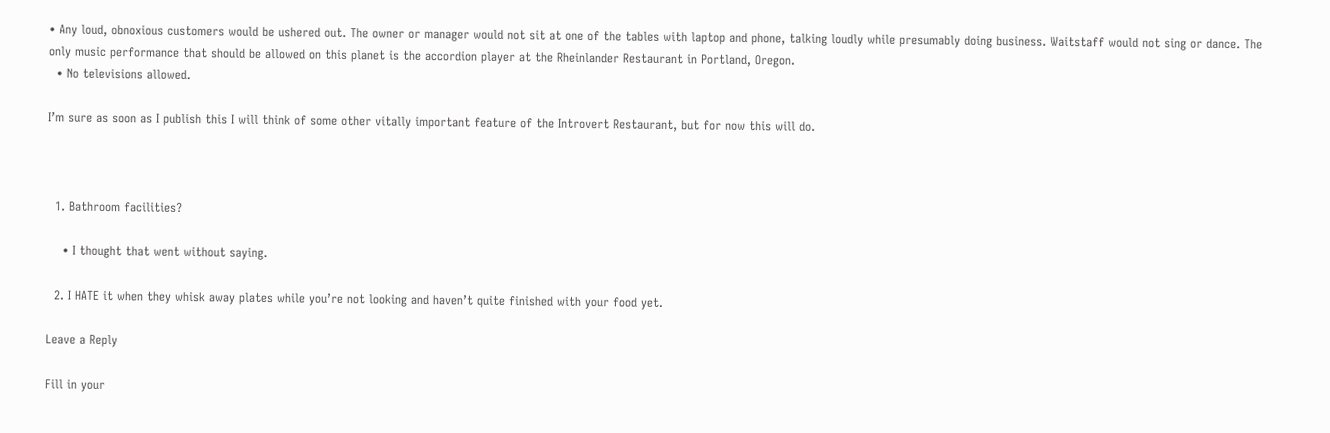• Any loud, obnoxious customers would be ushered out. The owner or manager would not sit at one of the tables with laptop and phone, talking loudly while presumably doing business. Waitstaff would not sing or dance. The only music performance that should be allowed on this planet is the accordion player at the Rheinlander Restaurant in Portland, Oregon.
  • No televisions allowed.

I’m sure as soon as I publish this I will think of some other vitally important feature of the Introvert Restaurant, but for now this will do.



  1. Bathroom facilities?

    • I thought that went without saying.

  2. I HATE it when they whisk away plates while you’re not looking and haven’t quite finished with your food yet.

Leave a Reply

Fill in your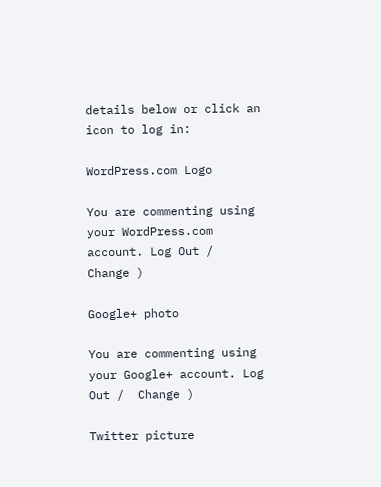details below or click an icon to log in:

WordPress.com Logo

You are commenting using your WordPress.com account. Log Out /  Change )

Google+ photo

You are commenting using your Google+ account. Log Out /  Change )

Twitter picture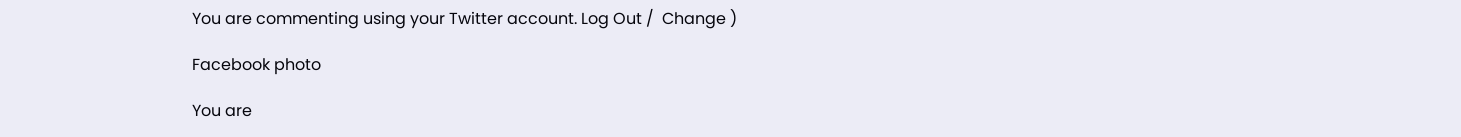You are commenting using your Twitter account. Log Out /  Change )

Facebook photo

You are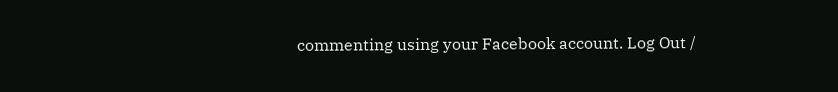commenting using your Facebook account. Log Out /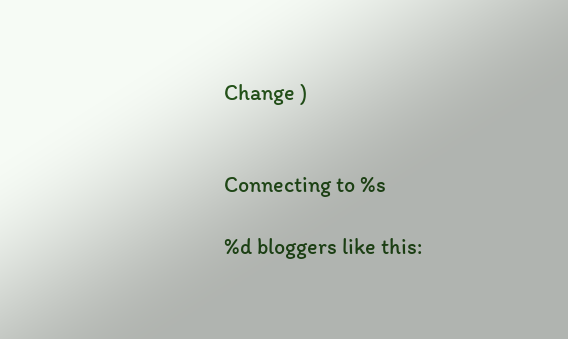Change )


Connecting to %s

%d bloggers like this: